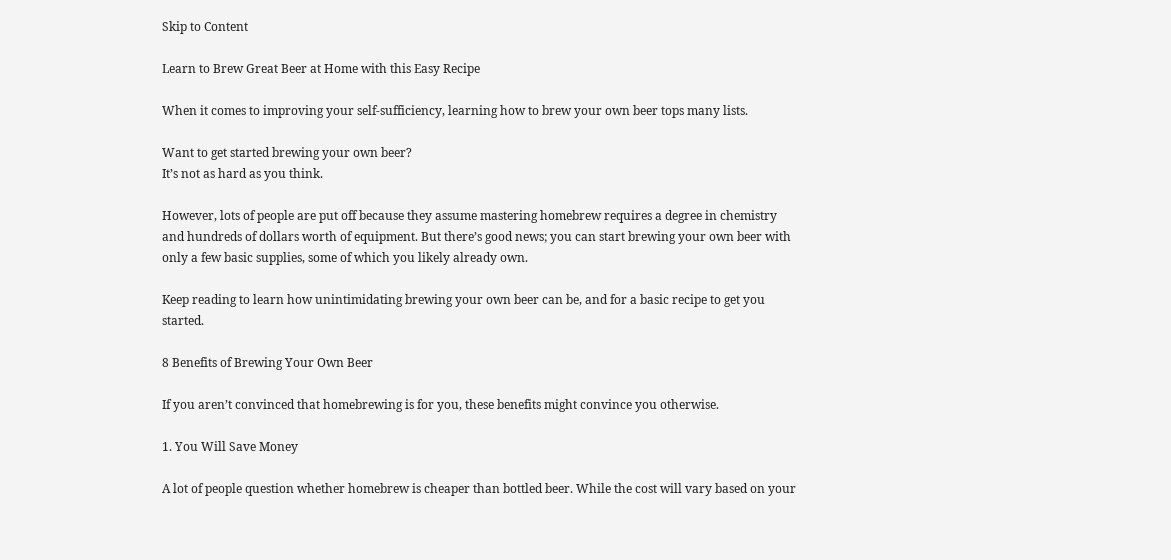Skip to Content

Learn to Brew Great Beer at Home with this Easy Recipe

When it comes to improving your self-sufficiency, learning how to brew your own beer tops many lists.

Want to get started brewing your own beer?
It’s not as hard as you think.

However, lots of people are put off because they assume mastering homebrew requires a degree in chemistry and hundreds of dollars worth of equipment. But there’s good news; you can start brewing your own beer with only a few basic supplies, some of which you likely already own.

Keep reading to learn how unintimidating brewing your own beer can be, and for a basic recipe to get you started.

8 Benefits of Brewing Your Own Beer

If you aren’t convinced that homebrewing is for you, these benefits might convince you otherwise.

1. You Will Save Money

A lot of people question whether homebrew is cheaper than bottled beer. While the cost will vary based on your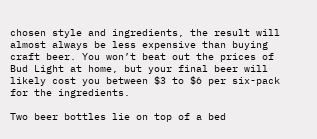chosen style and ingredients, the result will almost always be less expensive than buying craft beer. You won’t beat out the prices of Bud Light at home, but your final beer will likely cost you between $3 to $6 per six-pack for the ingredients.

Two beer bottles lie on top of a bed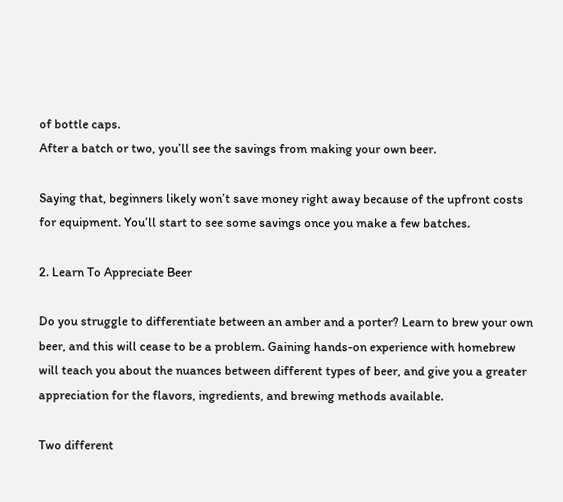of bottle caps.
After a batch or two, you’ll see the savings from making your own beer.

Saying that, beginners likely won’t save money right away because of the upfront costs for equipment. You’ll start to see some savings once you make a few batches.

2. Learn To Appreciate Beer

Do you struggle to differentiate between an amber and a porter? Learn to brew your own beer, and this will cease to be a problem. Gaining hands-on experience with homebrew will teach you about the nuances between different types of beer, and give you a greater appreciation for the flavors, ingredients, and brewing methods available.

Two different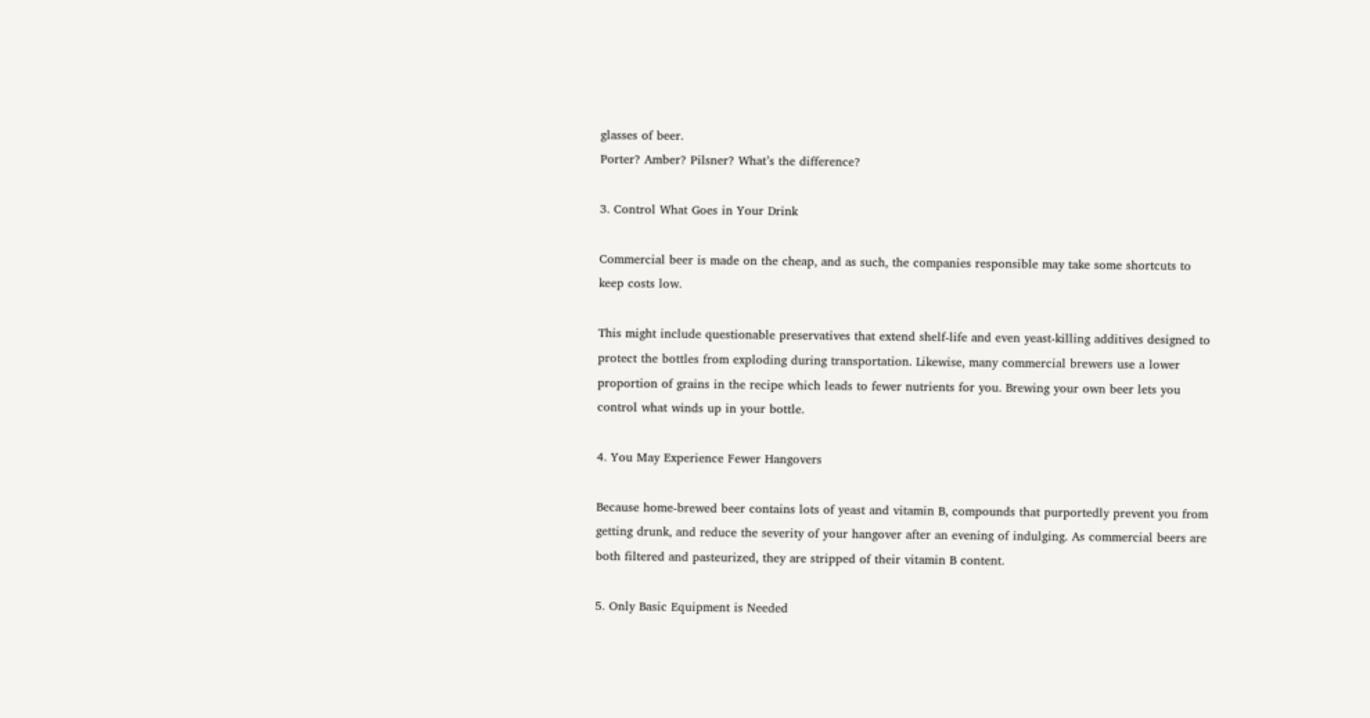glasses of beer.
Porter? Amber? Pilsner? What’s the difference?

3. Control What Goes in Your Drink

Commercial beer is made on the cheap, and as such, the companies responsible may take some shortcuts to keep costs low.

This might include questionable preservatives that extend shelf-life and even yeast-killing additives designed to protect the bottles from exploding during transportation. Likewise, many commercial brewers use a lower proportion of grains in the recipe which leads to fewer nutrients for you. Brewing your own beer lets you control what winds up in your bottle.

4. You May Experience Fewer Hangovers

Because home-brewed beer contains lots of yeast and vitamin B, compounds that purportedly prevent you from getting drunk, and reduce the severity of your hangover after an evening of indulging. As commercial beers are both filtered and pasteurized, they are stripped of their vitamin B content.

5. Only Basic Equipment is Needed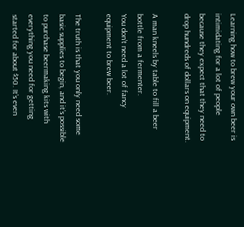Learning how to brew your own beer is intimidating for a lot of people because they expect that they need to drop hundreds of dollars on equipment.

A man kneels by table to fill a beer bottle from a fermenter.
You don’t need a lot of fancy equipment to brew beer.

The truth is that you only need some basic supplies to begin, and it’s possible to purchase beermaking kits with everything you need for getting started for about $50. It’s even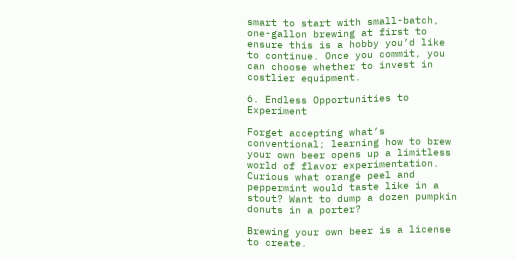smart to start with small-batch, one-gallon brewing at first to ensure this is a hobby you’d like to continue. Once you commit, you can choose whether to invest in costlier equipment.

6. Endless Opportunities to Experiment

Forget accepting what’s conventional; learning how to brew your own beer opens up a limitless world of flavor experimentation. Curious what orange peel and peppermint would taste like in a stout? Want to dump a dozen pumpkin donuts in a porter?

Brewing your own beer is a license to create.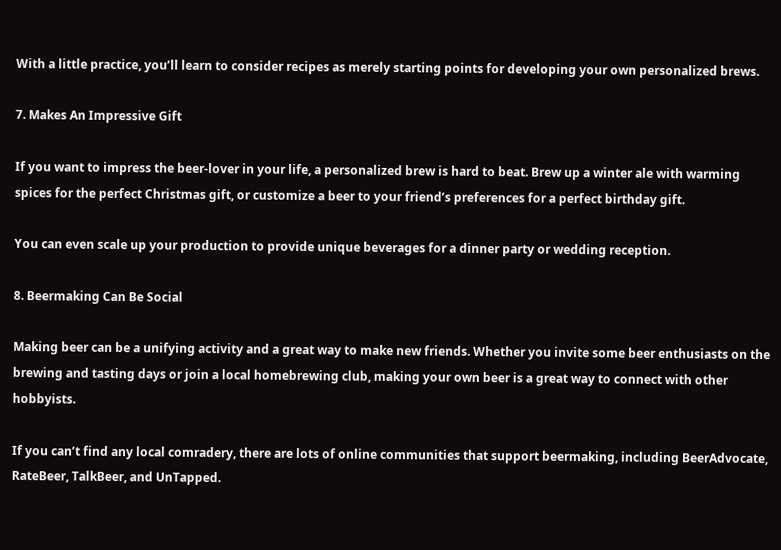With a little practice, you’ll learn to consider recipes as merely starting points for developing your own personalized brews.

7. Makes An Impressive Gift

If you want to impress the beer-lover in your life, a personalized brew is hard to beat. Brew up a winter ale with warming spices for the perfect Christmas gift, or customize a beer to your friend’s preferences for a perfect birthday gift.

You can even scale up your production to provide unique beverages for a dinner party or wedding reception.

8. Beermaking Can Be Social

Making beer can be a unifying activity and a great way to make new friends. Whether you invite some beer enthusiasts on the brewing and tasting days or join a local homebrewing club, making your own beer is a great way to connect with other hobbyists.

If you can’t find any local comradery, there are lots of online communities that support beermaking, including BeerAdvocate, RateBeer, TalkBeer, and UnTapped.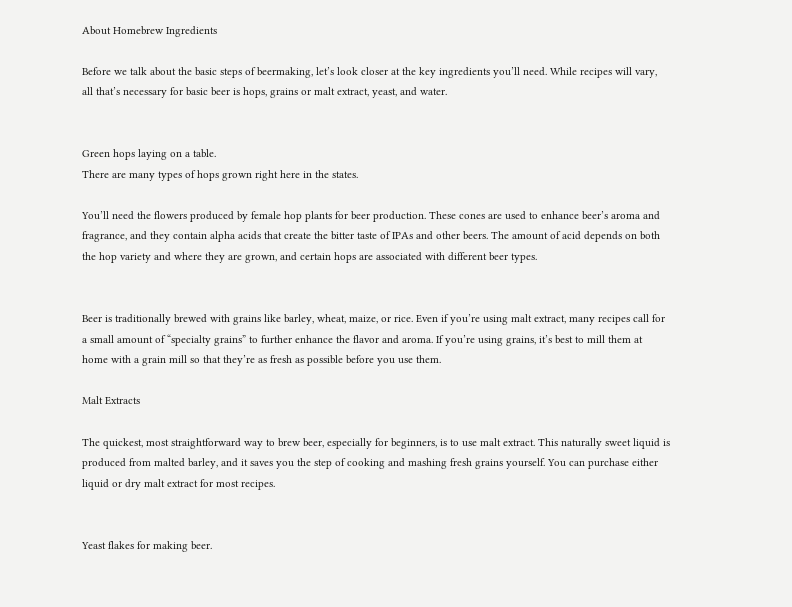About Homebrew Ingredients

Before we talk about the basic steps of beermaking, let’s look closer at the key ingredients you’ll need. While recipes will vary, all that’s necessary for basic beer is hops, grains or malt extract, yeast, and water.


Green hops laying on a table.
There are many types of hops grown right here in the states.

You’ll need the flowers produced by female hop plants for beer production. These cones are used to enhance beer’s aroma and fragrance, and they contain alpha acids that create the bitter taste of IPAs and other beers. The amount of acid depends on both the hop variety and where they are grown, and certain hops are associated with different beer types.


Beer is traditionally brewed with grains like barley, wheat, maize, or rice. Even if you’re using malt extract, many recipes call for a small amount of “specialty grains” to further enhance the flavor and aroma. If you’re using grains, it’s best to mill them at home with a grain mill so that they’re as fresh as possible before you use them.

Malt Extracts

The quickest, most straightforward way to brew beer, especially for beginners, is to use malt extract. This naturally sweet liquid is produced from malted barley, and it saves you the step of cooking and mashing fresh grains yourself. You can purchase either liquid or dry malt extract for most recipes.


Yeast flakes for making beer.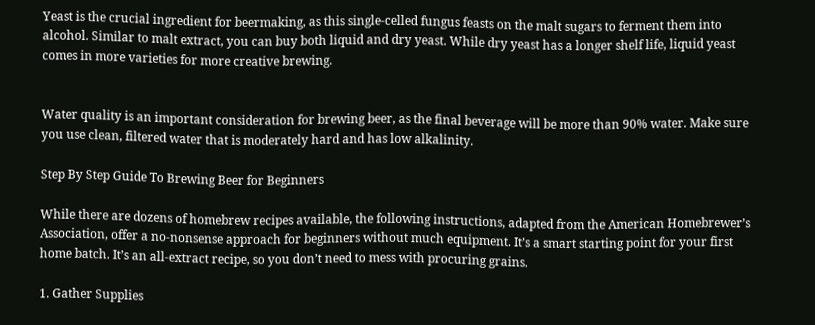Yeast is the crucial ingredient for beermaking, as this single-celled fungus feasts on the malt sugars to ferment them into alcohol. Similar to malt extract, you can buy both liquid and dry yeast. While dry yeast has a longer shelf life, liquid yeast comes in more varieties for more creative brewing.


Water quality is an important consideration for brewing beer, as the final beverage will be more than 90% water. Make sure you use clean, filtered water that is moderately hard and has low alkalinity.

Step By Step Guide To Brewing Beer for Beginners

While there are dozens of homebrew recipes available, the following instructions, adapted from the American Homebrewer’s Association, offer a no-nonsense approach for beginners without much equipment. It’s a smart starting point for your first home batch. It’s an all-extract recipe, so you don’t need to mess with procuring grains.

1. Gather Supplies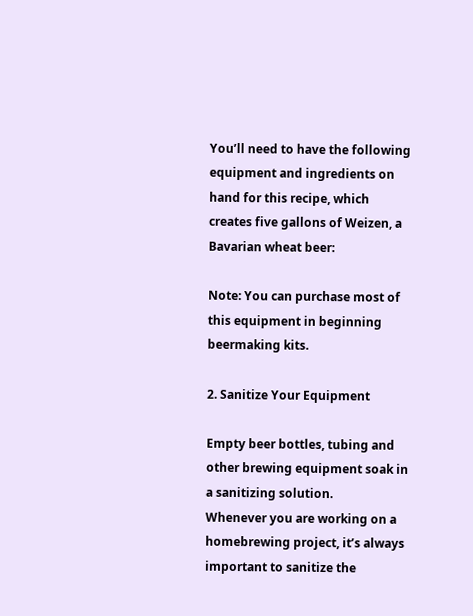You’ll need to have the following equipment and ingredients on hand for this recipe, which creates five gallons of Weizen, a Bavarian wheat beer:

Note: You can purchase most of this equipment in beginning beermaking kits.

2. Sanitize Your Equipment

Empty beer bottles, tubing and other brewing equipment soak in a sanitizing solution.
Whenever you are working on a homebrewing project, it’s always important to sanitize the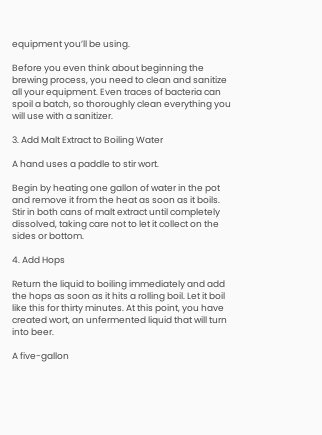equipment you’ll be using.

Before you even think about beginning the brewing process, you need to clean and sanitize all your equipment. Even traces of bacteria can spoil a batch, so thoroughly clean everything you will use with a sanitizer.

3. Add Malt Extract to Boiling Water

A hand uses a paddle to stir wort.

Begin by heating one gallon of water in the pot and remove it from the heat as soon as it boils. Stir in both cans of malt extract until completely dissolved, taking care not to let it collect on the sides or bottom.

4. Add Hops

Return the liquid to boiling immediately and add the hops as soon as it hits a rolling boil. Let it boil like this for thirty minutes. At this point, you have created wort, an unfermented liquid that will turn into beer.

A five-gallon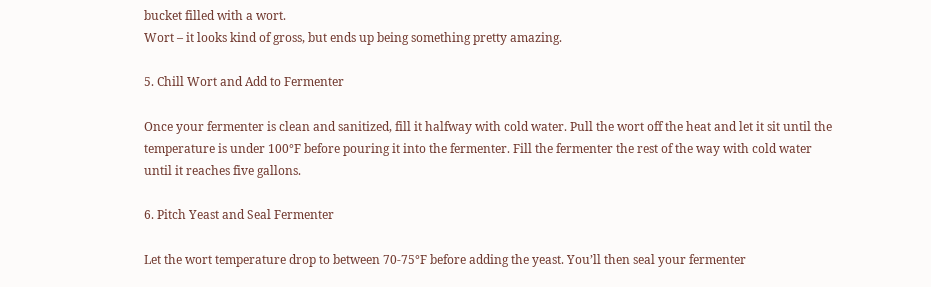bucket filled with a wort.
Wort – it looks kind of gross, but ends up being something pretty amazing.

5. Chill Wort and Add to Fermenter

Once your fermenter is clean and sanitized, fill it halfway with cold water. Pull the wort off the heat and let it sit until the temperature is under 100°F before pouring it into the fermenter. Fill the fermenter the rest of the way with cold water until it reaches five gallons.

6. Pitch Yeast and Seal Fermenter

Let the wort temperature drop to between 70-75°F before adding the yeast. You’ll then seal your fermenter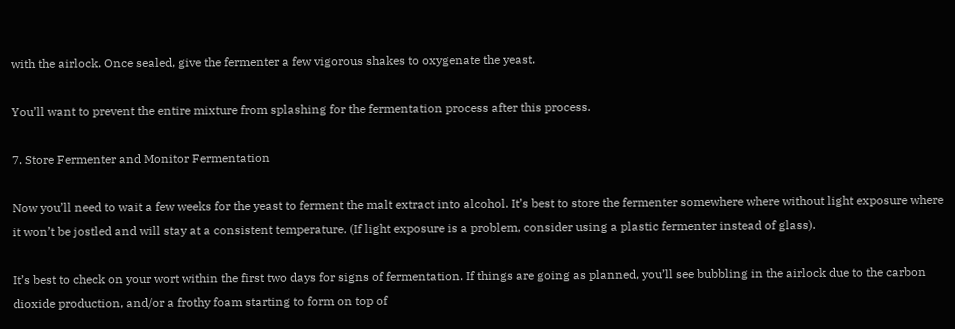with the airlock. Once sealed, give the fermenter a few vigorous shakes to oxygenate the yeast.

You’ll want to prevent the entire mixture from splashing for the fermentation process after this process.

7. Store Fermenter and Monitor Fermentation

Now you’ll need to wait a few weeks for the yeast to ferment the malt extract into alcohol. It’s best to store the fermenter somewhere where without light exposure where it won’t be jostled and will stay at a consistent temperature. (If light exposure is a problem, consider using a plastic fermenter instead of glass).

It’s best to check on your wort within the first two days for signs of fermentation. If things are going as planned, you’ll see bubbling in the airlock due to the carbon dioxide production, and/or a frothy foam starting to form on top of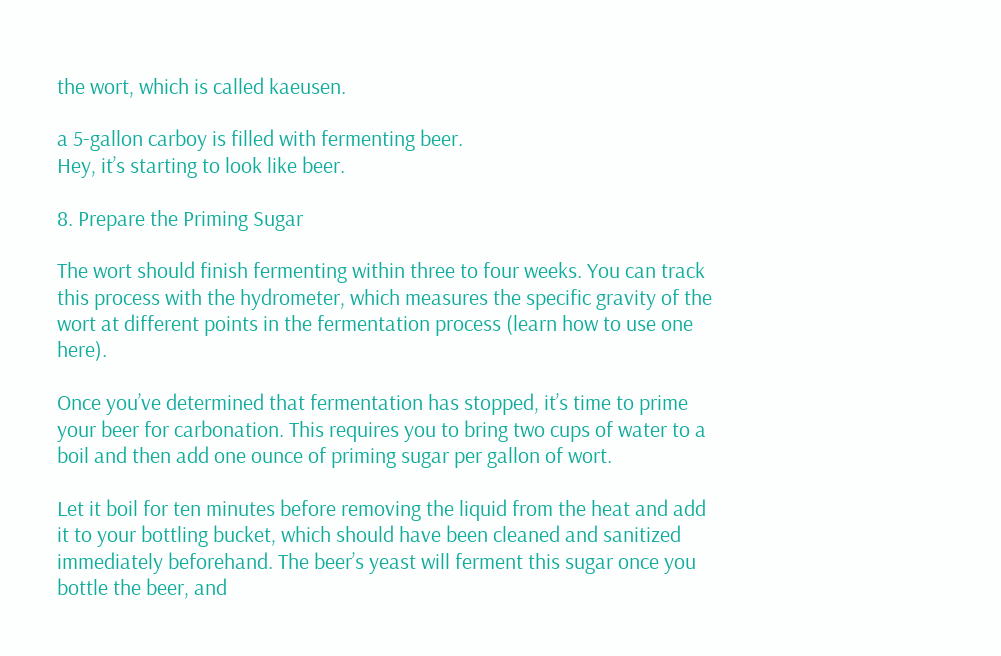the wort, which is called kaeusen.

a 5-gallon carboy is filled with fermenting beer.
Hey, it’s starting to look like beer.

8. Prepare the Priming Sugar

The wort should finish fermenting within three to four weeks. You can track this process with the hydrometer, which measures the specific gravity of the wort at different points in the fermentation process (learn how to use one here).

Once you’ve determined that fermentation has stopped, it’s time to prime your beer for carbonation. This requires you to bring two cups of water to a boil and then add one ounce of priming sugar per gallon of wort.

Let it boil for ten minutes before removing the liquid from the heat and add it to your bottling bucket, which should have been cleaned and sanitized immediately beforehand. The beer’s yeast will ferment this sugar once you bottle the beer, and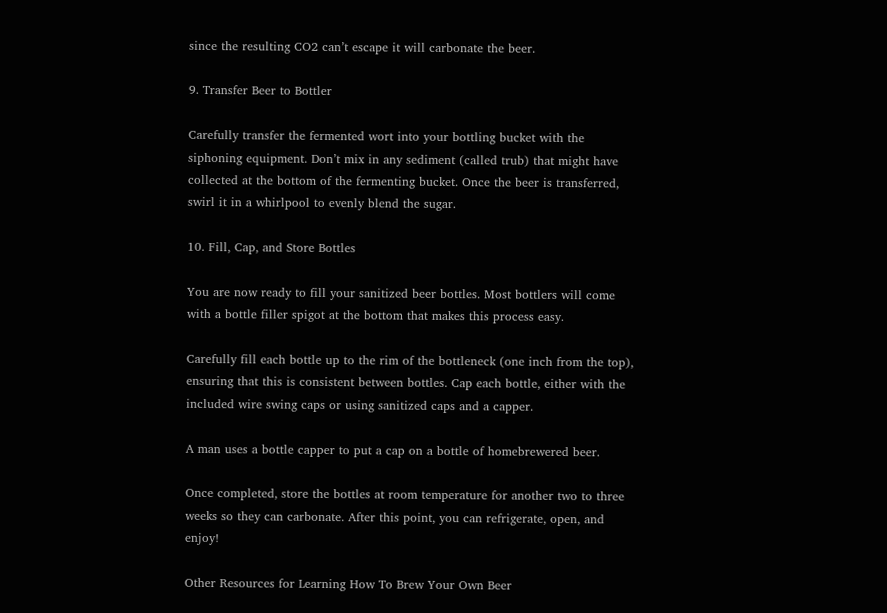since the resulting CO2 can’t escape it will carbonate the beer.

9. Transfer Beer to Bottler

Carefully transfer the fermented wort into your bottling bucket with the siphoning equipment. Don’t mix in any sediment (called trub) that might have collected at the bottom of the fermenting bucket. Once the beer is transferred, swirl it in a whirlpool to evenly blend the sugar.

10. Fill, Cap, and Store Bottles

You are now ready to fill your sanitized beer bottles. Most bottlers will come with a bottle filler spigot at the bottom that makes this process easy.

Carefully fill each bottle up to the rim of the bottleneck (one inch from the top), ensuring that this is consistent between bottles. Cap each bottle, either with the included wire swing caps or using sanitized caps and a capper.

A man uses a bottle capper to put a cap on a bottle of homebrewered beer.

Once completed, store the bottles at room temperature for another two to three weeks so they can carbonate. After this point, you can refrigerate, open, and enjoy!

Other Resources for Learning How To Brew Your Own Beer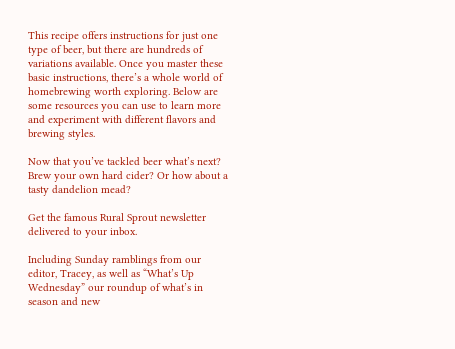This recipe offers instructions for just one type of beer, but there are hundreds of variations available. Once you master these basic instructions, there’s a whole world of homebrewing worth exploring. Below are some resources you can use to learn more and experiment with different flavors and brewing styles.

Now that you’ve tackled beer what’s next? Brew your own hard cider? Or how about a tasty dandelion mead?

Get the famous Rural Sprout newsletter delivered to your inbox.

Including Sunday ramblings from our editor, Tracey, as well as “What’s Up Wednesday” our roundup of what’s in season and new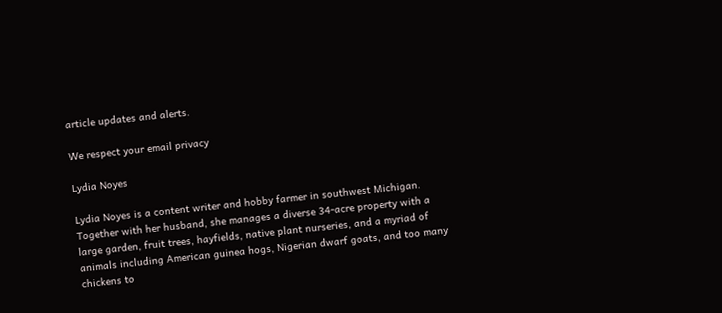article updates and alerts.

We respect your email privacy

Lydia Noyes

Lydia Noyes is a content writer and hobby farmer in southwest Michigan. Together with her husband, she manages a diverse 34-acre property with a large garden, fruit trees, hayfields, native plant nurseries, and a myriad of animals including American guinea hogs, Nigerian dwarf goats, and too many chickens to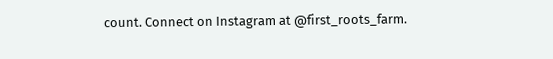count. Connect on Instagram at @first_roots_farm.